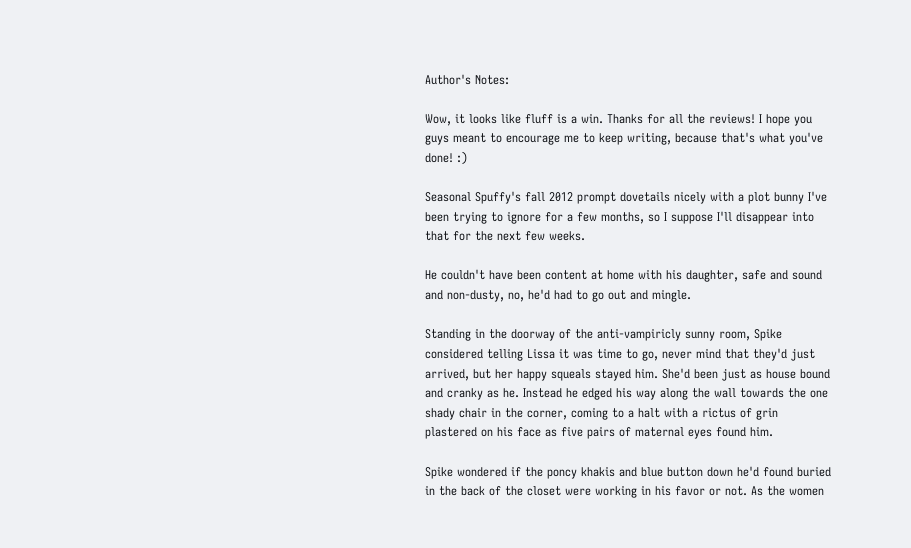Author's Notes:

Wow, it looks like fluff is a win. Thanks for all the reviews! I hope you guys meant to encourage me to keep writing, because that's what you've done! :)

Seasonal Spuffy's fall 2012 prompt dovetails nicely with a plot bunny I've been trying to ignore for a few months, so I suppose I'll disappear into that for the next few weeks.

He couldn't have been content at home with his daughter, safe and sound and non-dusty, no, he'd had to go out and mingle.

Standing in the doorway of the anti-vampiricly sunny room, Spike considered telling Lissa it was time to go, never mind that they'd just arrived, but her happy squeals stayed him. She'd been just as house bound and cranky as he. Instead he edged his way along the wall towards the one shady chair in the corner, coming to a halt with a rictus of grin plastered on his face as five pairs of maternal eyes found him.

Spike wondered if the poncy khakis and blue button down he'd found buried in the back of the closet were working in his favor or not. As the women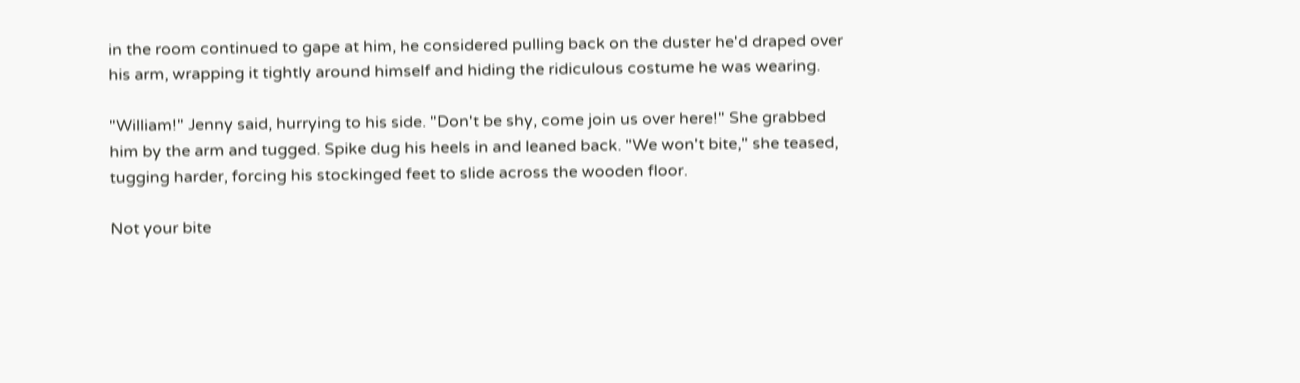in the room continued to gape at him, he considered pulling back on the duster he'd draped over his arm, wrapping it tightly around himself and hiding the ridiculous costume he was wearing.

"William!" Jenny said, hurrying to his side. "Don't be shy, come join us over here!" She grabbed him by the arm and tugged. Spike dug his heels in and leaned back. "We won't bite," she teased, tugging harder, forcing his stockinged feet to slide across the wooden floor.

Not your bite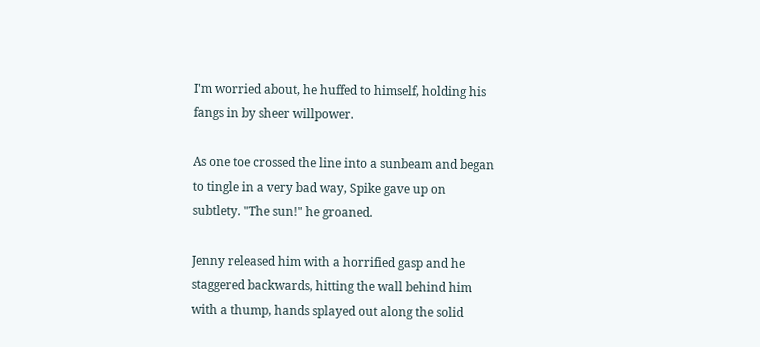I'm worried about, he huffed to himself, holding his fangs in by sheer willpower.

As one toe crossed the line into a sunbeam and began to tingle in a very bad way, Spike gave up on subtlety. "The sun!" he groaned.

Jenny released him with a horrified gasp and he staggered backwards, hitting the wall behind him with a thump, hands splayed out along the solid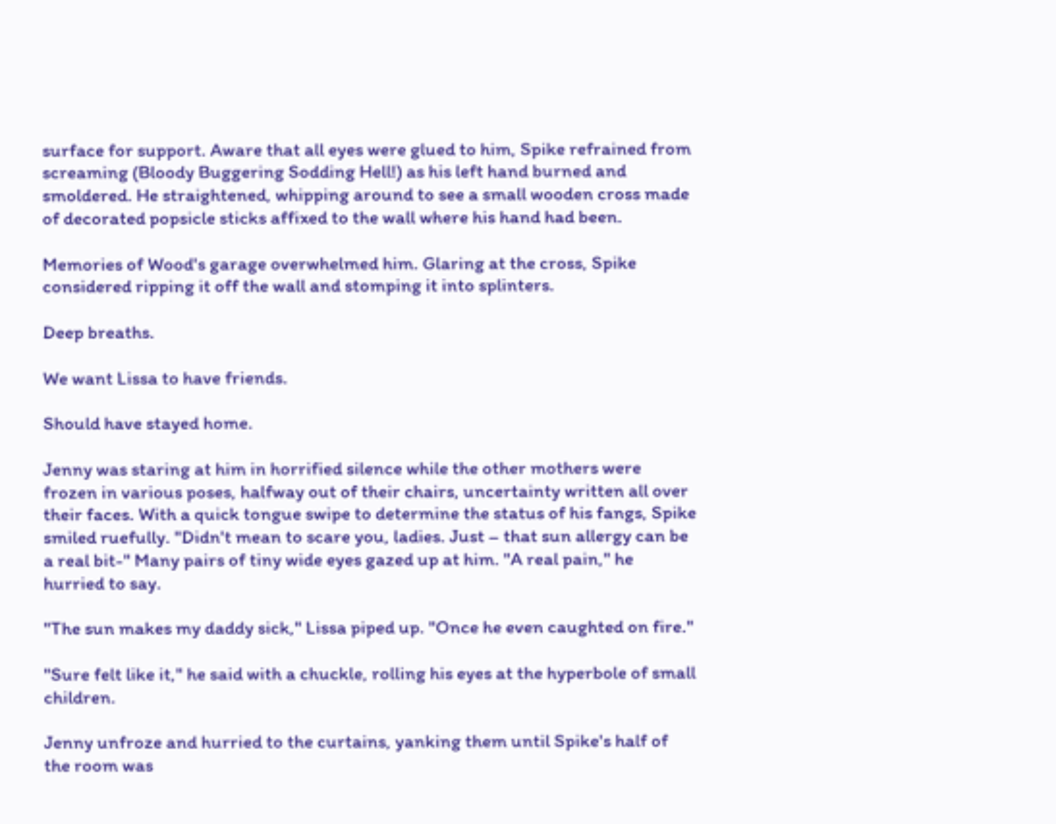surface for support. Aware that all eyes were glued to him, Spike refrained from screaming (Bloody Buggering Sodding Hell!) as his left hand burned and smoldered. He straightened, whipping around to see a small wooden cross made of decorated popsicle sticks affixed to the wall where his hand had been.

Memories of Wood's garage overwhelmed him. Glaring at the cross, Spike considered ripping it off the wall and stomping it into splinters.

Deep breaths.

We want Lissa to have friends.

Should have stayed home.

Jenny was staring at him in horrified silence while the other mothers were frozen in various poses, halfway out of their chairs, uncertainty written all over their faces. With a quick tongue swipe to determine the status of his fangs, Spike smiled ruefully. "Didn't mean to scare you, ladies. Just – that sun allergy can be a real bit-" Many pairs of tiny wide eyes gazed up at him. "A real pain," he hurried to say.

"The sun makes my daddy sick," Lissa piped up. "Once he even caughted on fire."

"Sure felt like it," he said with a chuckle, rolling his eyes at the hyperbole of small children.

Jenny unfroze and hurried to the curtains, yanking them until Spike's half of the room was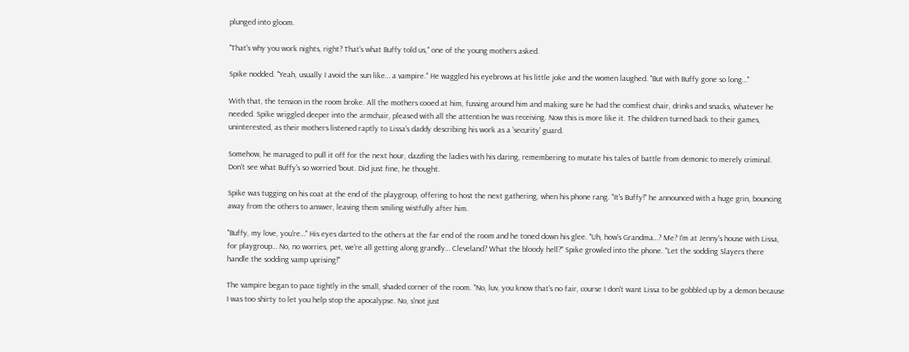plunged into gloom.

"That's why you work nights, right? That's what Buffy told us," one of the young mothers asked.

Spike nodded. "Yeah, usually I avoid the sun like… a vampire." He waggled his eyebrows at his little joke and the women laughed. "But with Buffy gone so long…"

With that, the tension in the room broke. All the mothers cooed at him, fussing around him and making sure he had the comfiest chair, drinks and snacks, whatever he needed. Spike wriggled deeper into the armchair, pleased with all the attention he was receiving. Now this is more like it. The children turned back to their games, uninterested, as their mothers listened raptly to Lissa's daddy describing his work as a 'security' guard.

Somehow, he managed to pull it off for the next hour, dazzling the ladies with his daring, remembering to mutate his tales of battle from demonic to merely criminal. Don't see what Buffy's so worried 'bout. Did just fine, he thought.

Spike was tugging on his coat at the end of the playgroup, offering to host the next gathering, when his phone rang. "It's Buffy!" he announced with a huge grin, bouncing away from the others to answer, leaving them smiling wistfully after him.

"Buffy, my love, you're…" His eyes darted to the others at the far end of the room and he toned down his glee. "Uh, how's Grandma…? Me? I'm at Jenny's house with Lissa, for playgroup… No, no worries, pet, we're all getting along grandly… Cleveland? What the bloody hell?" Spike growled into the phone. "Let the sodding Slayers there handle the sodding vamp uprising!"

The vampire began to pace tightly in the small, shaded corner of the room. "No, luv, you know that's no fair, course I don't want Lissa to be gobbled up by a demon because I was too shirty to let you help stop the apocalypse. No, s'not just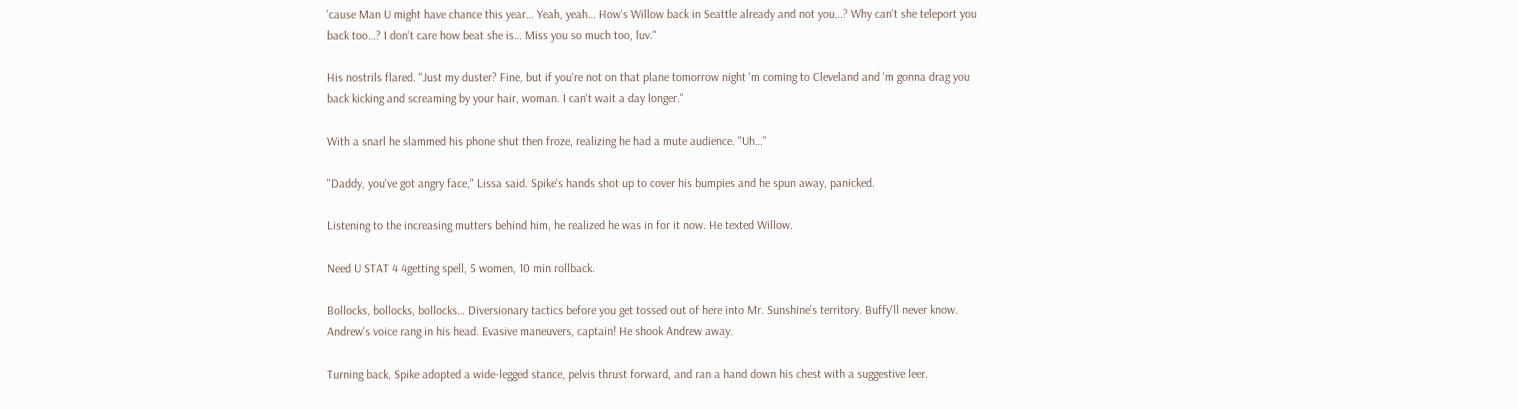'cause Man U might have chance this year… Yeah, yeah… How's Willow back in Seattle already and not you…? Why can't she teleport you back too…? I don't care how beat she is… Miss you so much too, luv."

His nostrils flared. "Just my duster? Fine, but if you're not on that plane tomorrow night 'm coming to Cleveland and 'm gonna drag you back kicking and screaming by your hair, woman. I can't wait a day longer."

With a snarl he slammed his phone shut then froze, realizing he had a mute audience. "Uh…"

"Daddy, you've got angry face," Lissa said. Spike's hands shot up to cover his bumpies and he spun away, panicked.

Listening to the increasing mutters behind him, he realized he was in for it now. He texted Willow.

Need U STAT 4 4getting spell, 5 women, 10 min rollback.

Bollocks, bollocks, bollocks… Diversionary tactics before you get tossed out of here into Mr. Sunshine's territory. Buffy'll never know. Andrew's voice rang in his head. Evasive maneuvers, captain! He shook Andrew away.

Turning back, Spike adopted a wide-legged stance, pelvis thrust forward, and ran a hand down his chest with a suggestive leer.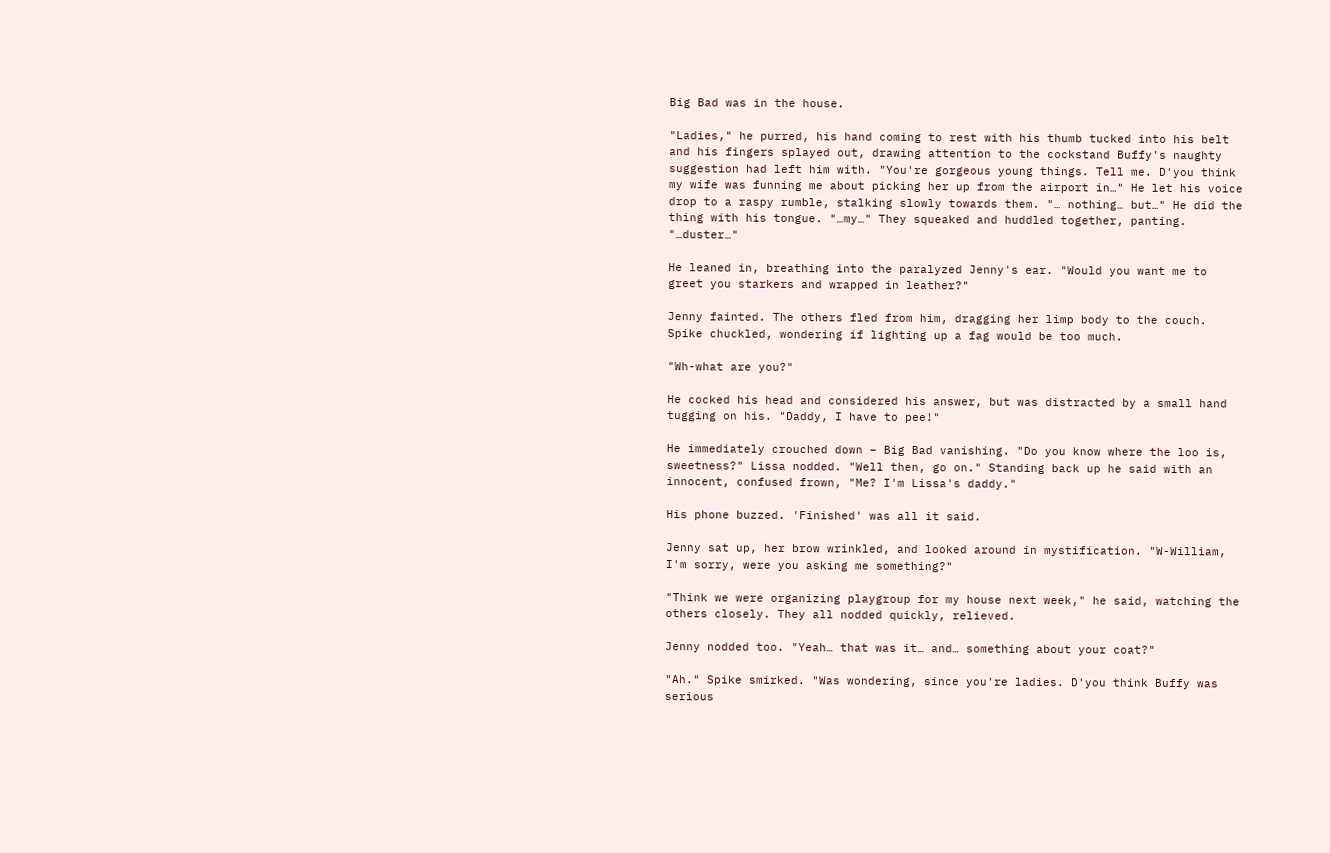Big Bad was in the house.

"Ladies," he purred, his hand coming to rest with his thumb tucked into his belt and his fingers splayed out, drawing attention to the cockstand Buffy's naughty suggestion had left him with. "You're gorgeous young things. Tell me. D'you think my wife was funning me about picking her up from the airport in…" He let his voice drop to a raspy rumble, stalking slowly towards them. "… nothing… but…" He did the thing with his tongue. "…my…" They squeaked and huddled together, panting. "…duster…"

He leaned in, breathing into the paralyzed Jenny's ear. "Would you want me to greet you starkers and wrapped in leather?"

Jenny fainted. The others fled from him, dragging her limp body to the couch. Spike chuckled, wondering if lighting up a fag would be too much.

"Wh-what are you?"

He cocked his head and considered his answer, but was distracted by a small hand tugging on his. "Daddy, I have to pee!"

He immediately crouched down – Big Bad vanishing. "Do you know where the loo is, sweetness?" Lissa nodded. "Well then, go on." Standing back up he said with an innocent, confused frown, "Me? I'm Lissa's daddy."

His phone buzzed. 'Finished' was all it said.

Jenny sat up, her brow wrinkled, and looked around in mystification. "W-William, I'm sorry, were you asking me something?"

"Think we were organizing playgroup for my house next week," he said, watching the others closely. They all nodded quickly, relieved.

Jenny nodded too. "Yeah… that was it… and… something about your coat?"

"Ah." Spike smirked. "Was wondering, since you're ladies. D'you think Buffy was serious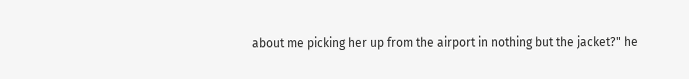about me picking her up from the airport in nothing but the jacket?" he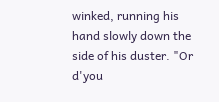winked, running his hand slowly down the side of his duster. "Or d'you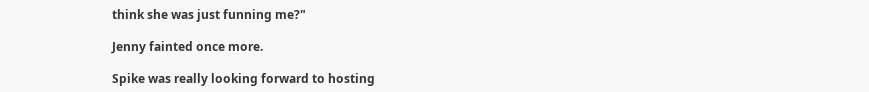think she was just funning me?"

Jenny fainted once more.

Spike was really looking forward to hosting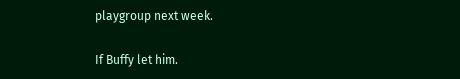playgroup next week.

If Buffy let him.